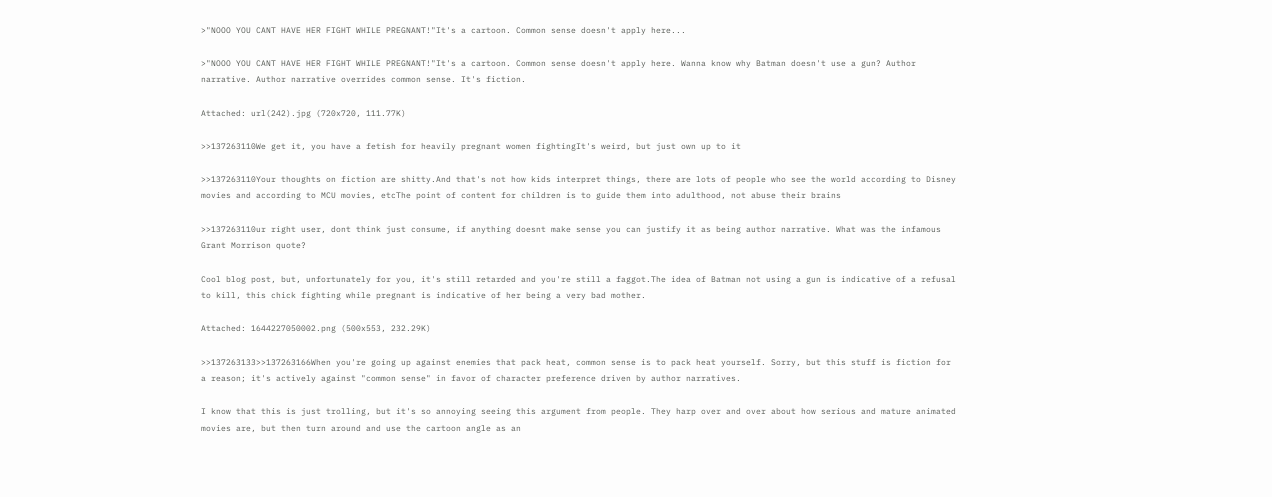>"NOOO YOU CANT HAVE HER FIGHT WHILE PREGNANT!"It's a cartoon. Common sense doesn't apply here...

>"NOOO YOU CANT HAVE HER FIGHT WHILE PREGNANT!"It's a cartoon. Common sense doesn't apply here. Wanna know why Batman doesn't use a gun? Author narrative. Author narrative overrides common sense. It's fiction.

Attached: url(242).jpg (720x720, 111.77K)

>>137263110We get it, you have a fetish for heavily pregnant women fightingIt's weird, but just own up to it

>>137263110Your thoughts on fiction are shitty.And that's not how kids interpret things, there are lots of people who see the world according to Disney movies and according to MCU movies, etcThe point of content for children is to guide them into adulthood, not abuse their brains

>>137263110ur right user, dont think just consume, if anything doesnt make sense you can justify it as being author narrative. What was the infamous Grant Morrison quote?

Cool blog post, but, unfortunately for you, it's still retarded and you're still a faggot.The idea of Batman not using a gun is indicative of a refusal to kill, this chick fighting while pregnant is indicative of her being a very bad mother.

Attached: 1644227050002.png (500x553, 232.29K)

>>137263133>>137263166When you're going up against enemies that pack heat, common sense is to pack heat yourself. Sorry, but this stuff is fiction for a reason; it's actively against "common sense" in favor of character preference driven by author narratives.

I know that this is just trolling, but it's so annoying seeing this argument from people. They harp over and over about how serious and mature animated movies are, but then turn around and use the cartoon angle as an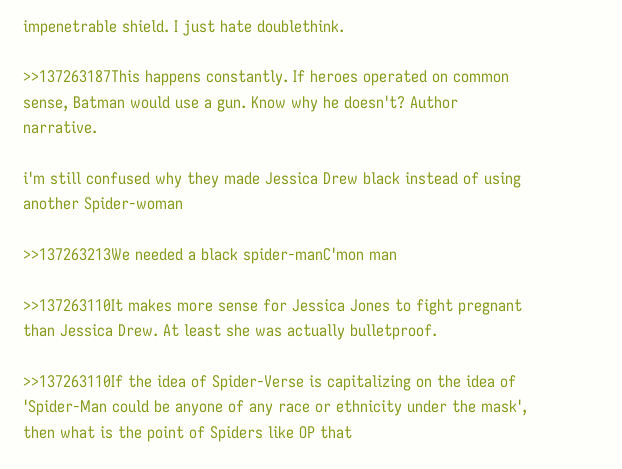impenetrable shield. I just hate doublethink.

>>137263187This happens constantly. If heroes operated on common sense, Batman would use a gun. Know why he doesn't? Author narrative.

i'm still confused why they made Jessica Drew black instead of using another Spider-woman

>>137263213We needed a black spider-manC'mon man

>>137263110It makes more sense for Jessica Jones to fight pregnant than Jessica Drew. At least she was actually bulletproof.

>>137263110If the idea of Spider-Verse is capitalizing on the idea of 'Spider-Man could be anyone of any race or ethnicity under the mask', then what is the point of Spiders like OP that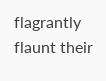flagrantly flaunt their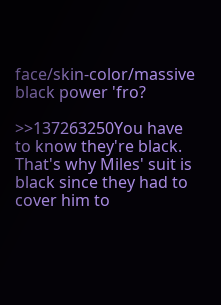face/skin-color/massive black power 'fro?

>>137263250You have to know they're black. That's why Miles' suit is black since they had to cover him to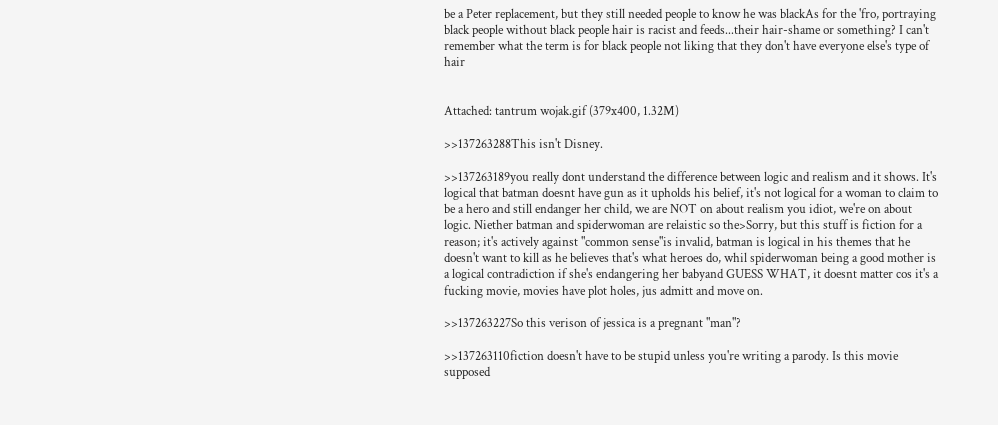be a Peter replacement, but they still needed people to know he was blackAs for the 'fro, portraying black people without black people hair is racist and feeds...their hair-shame or something? I can't remember what the term is for black people not liking that they don't have everyone else's type of hair


Attached: tantrum wojak.gif (379x400, 1.32M)

>>137263288This isn't Disney.

>>137263189you really dont understand the difference between logic and realism and it shows. It's logical that batman doesnt have gun as it upholds his belief, it's not logical for a woman to claim to be a hero and still endanger her child, we are NOT on about realism you idiot, we're on about logic. Niether batman and spiderwoman are relaistic so the>Sorry, but this stuff is fiction for a reason; it's actively against "common sense"is invalid, batman is logical in his themes that he doesn't want to kill as he believes that's what heroes do, whil spiderwoman being a good mother is a logical contradiction if she's endangering her babyand GUESS WHAT, it doesnt matter cos it's a fucking movie, movies have plot holes, jus admitt and move on.

>>137263227So this verison of jessica is a pregnant "man"?

>>137263110fiction doesn't have to be stupid unless you're writing a parody. Is this movie supposed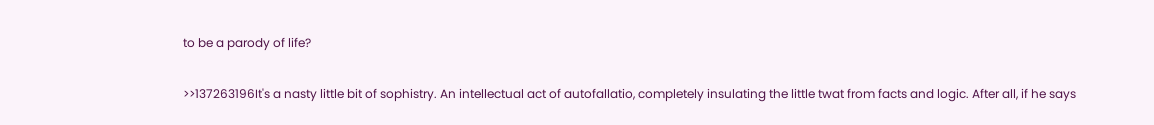to be a parody of life?

>>137263196It's a nasty little bit of sophistry. An intellectual act of autofallatio, completely insulating the little twat from facts and logic. After all, if he says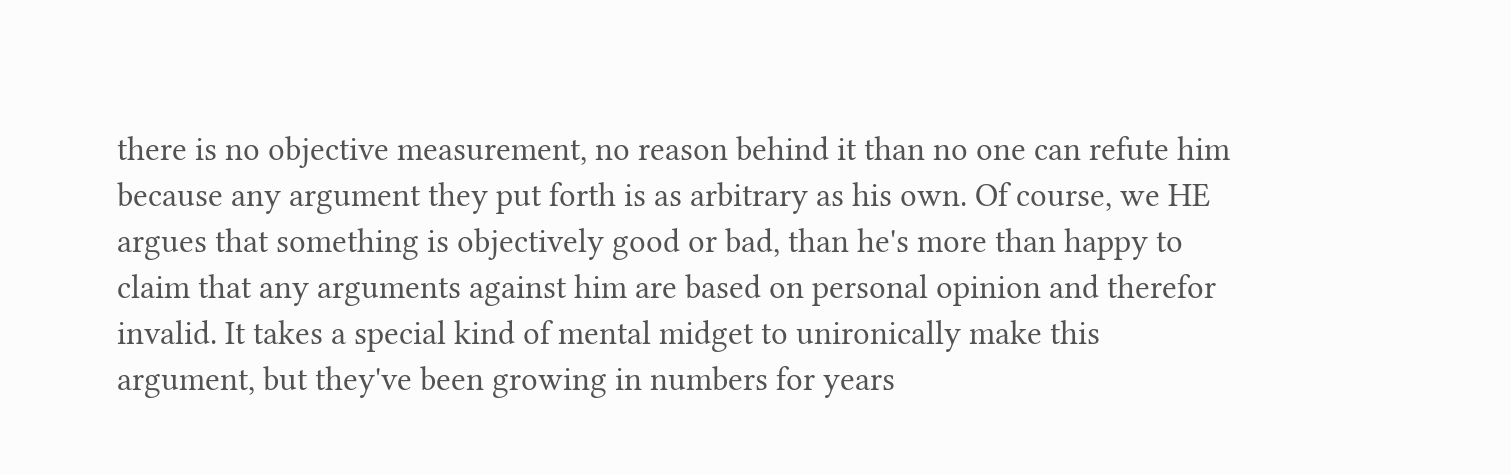there is no objective measurement, no reason behind it than no one can refute him because any argument they put forth is as arbitrary as his own. Of course, we HE argues that something is objectively good or bad, than he's more than happy to claim that any arguments against him are based on personal opinion and therefor invalid. It takes a special kind of mental midget to unironically make this argument, but they've been growing in numbers for years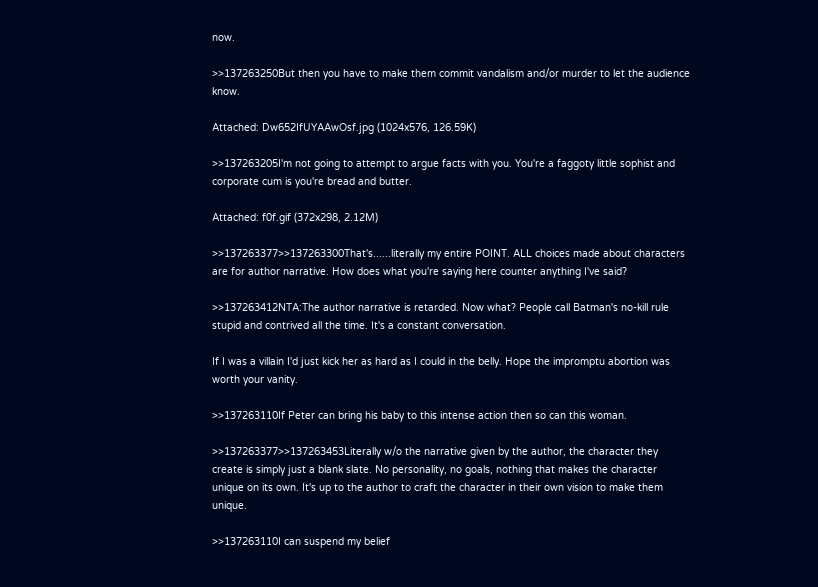now.

>>137263250But then you have to make them commit vandalism and/or murder to let the audience know.

Attached: Dw652IfUYAAwOsf.jpg (1024x576, 126.59K)

>>137263205I'm not going to attempt to argue facts with you. You're a faggoty little sophist and corporate cum is you're bread and butter.

Attached: f0f.gif (372x298, 2.12M)

>>137263377>>137263300That's......literally my entire POINT. ALL choices made about characters are for author narrative. How does what you're saying here counter anything I've said?

>>137263412NTA:The author narrative is retarded. Now what? People call Batman's no-kill rule stupid and contrived all the time. It's a constant conversation.

If I was a villain I'd just kick her as hard as I could in the belly. Hope the impromptu abortion was worth your vanity.

>>137263110If Peter can bring his baby to this intense action then so can this woman.

>>137263377>>137263453Literally w/o the narrative given by the author, the character they create is simply just a blank slate. No personality, no goals, nothing that makes the character unique on its own. It's up to the author to craft the character in their own vision to make them unique.

>>137263110I can suspend my belief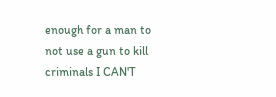enough for a man to not use a gun to kill criminals I CAN'T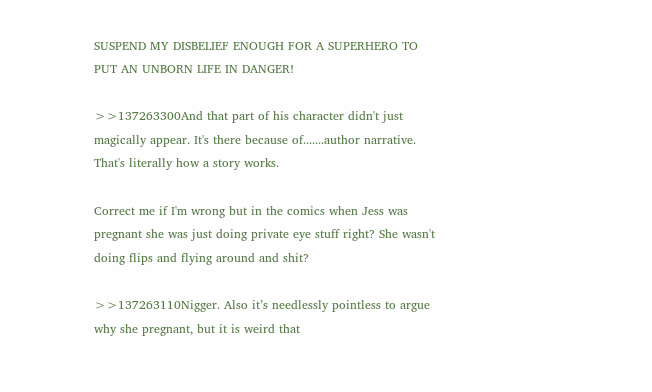SUSPEND MY DISBELIEF ENOUGH FOR A SUPERHERO TO PUT AN UNBORN LIFE IN DANGER!

>>137263300And that part of his character didn't just magically appear. It's there because of.......author narrative. That's literally how a story works.

Correct me if I'm wrong but in the comics when Jess was pregnant she was just doing private eye stuff right? She wasn't doing flips and flying around and shit?

>>137263110Nigger. Also it’s needlessly pointless to argue why she pregnant, but it is weird that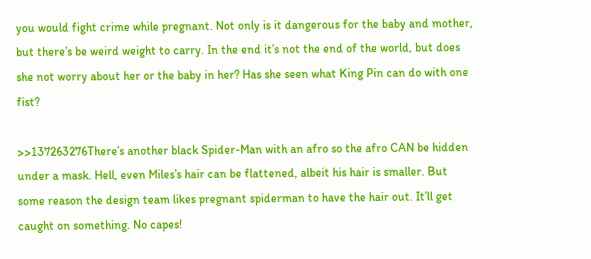you would fight crime while pregnant. Not only is it dangerous for the baby and mother, but there’s be weird weight to carry. In the end it’s not the end of the world, but does she not worry about her or the baby in her? Has she seen what King Pin can do with one fist?

>>137263276There’s another black Spider-Man with an afro so the afro CAN be hidden under a mask. Hell, even Miles’s hair can be flattened, albeit his hair is smaller. But some reason the design team likes pregnant spiderman to have the hair out. It’ll get caught on something. No capes!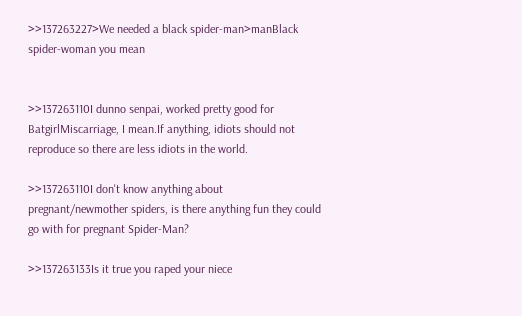>>137263227>We needed a black spider-man>manBlack spider-woman you mean


>>137263110I dunno senpai, worked pretty good for BatgirlMiscarriage, I mean.If anything, idiots should not reproduce so there are less idiots in the world.

>>137263110I don't know anything about pregnant/newmother spiders, is there anything fun they could go with for pregnant Spider-Man?

>>137263133Is it true you raped your niece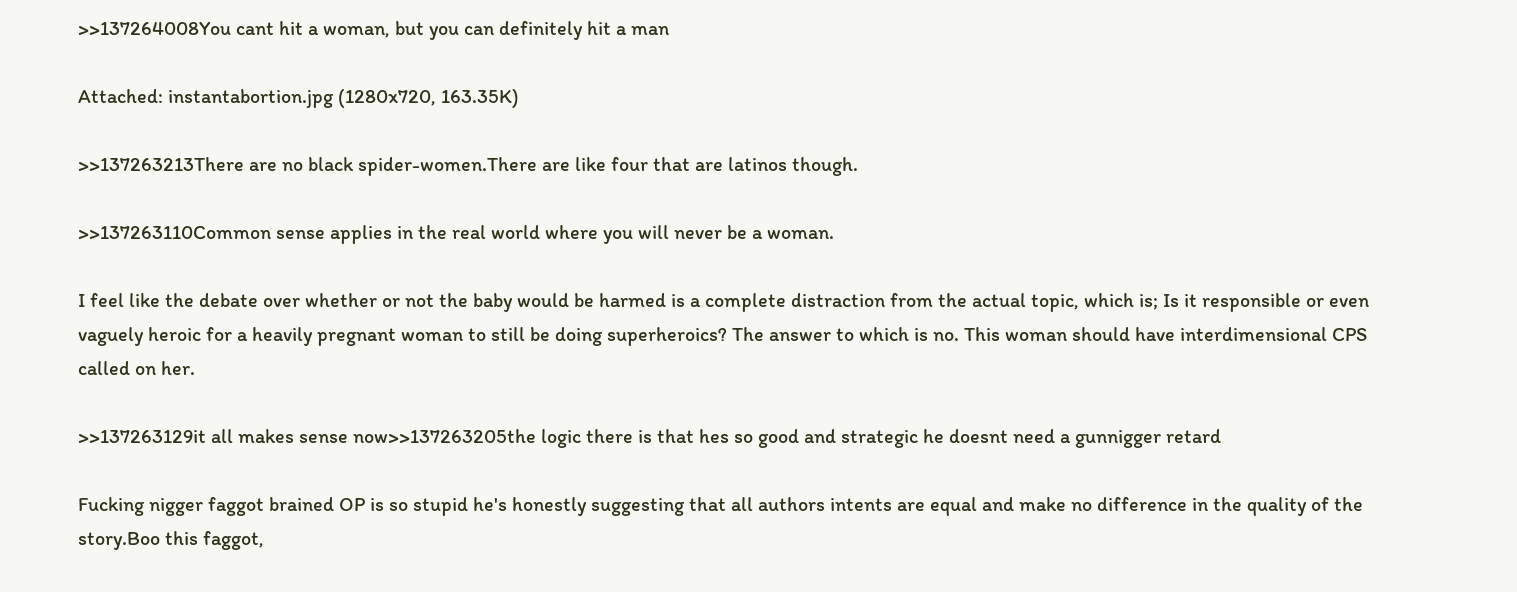>>137264008You cant hit a woman, but you can definitely hit a man

Attached: instantabortion.jpg (1280x720, 163.35K)

>>137263213There are no black spider-women.There are like four that are latinos though.

>>137263110Common sense applies in the real world where you will never be a woman.

I feel like the debate over whether or not the baby would be harmed is a complete distraction from the actual topic, which is; Is it responsible or even vaguely heroic for a heavily pregnant woman to still be doing superheroics? The answer to which is no. This woman should have interdimensional CPS called on her.

>>137263129it all makes sense now>>137263205the logic there is that hes so good and strategic he doesnt need a gunnigger retard

Fucking nigger faggot brained OP is so stupid he's honestly suggesting that all authors intents are equal and make no difference in the quality of the story.Boo this faggot,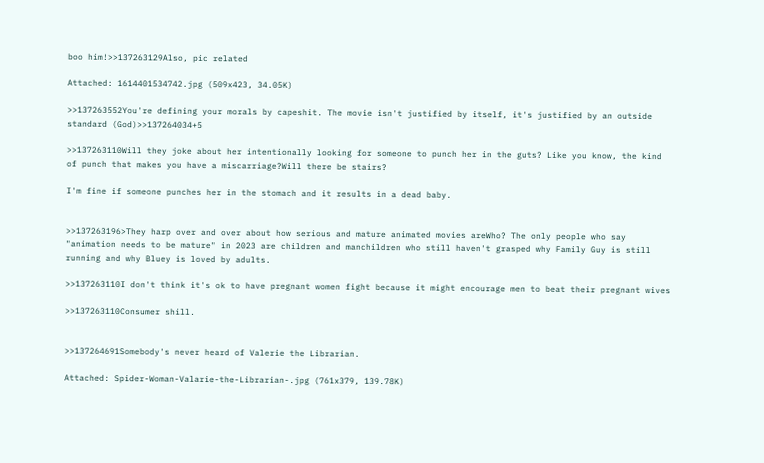boo him!>>137263129Also, pic related

Attached: 1614401534742.jpg (509x423, 34.05K)

>>137263552You're defining your morals by capeshit. The movie isn't justified by itself, it's justified by an outside standard (God)>>137264034+5

>>137263110Will they joke about her intentionally looking for someone to punch her in the guts? Like you know, the kind of punch that makes you have a miscarriage?Will there be stairs?

I'm fine if someone punches her in the stomach and it results in a dead baby.


>>137263196>They harp over and over about how serious and mature animated movies areWho? The only people who say "animation needs to be mature" in 2023 are children and manchildren who still haven't grasped why Family Guy is still running and why Bluey is loved by adults.

>>137263110I don't think it's ok to have pregnant women fight because it might encourage men to beat their pregnant wives

>>137263110Consumer shill.


>>137264691Somebody's never heard of Valerie the Librarian.

Attached: Spider-Woman-Valarie-the-Librarian-.jpg (761x379, 139.78K)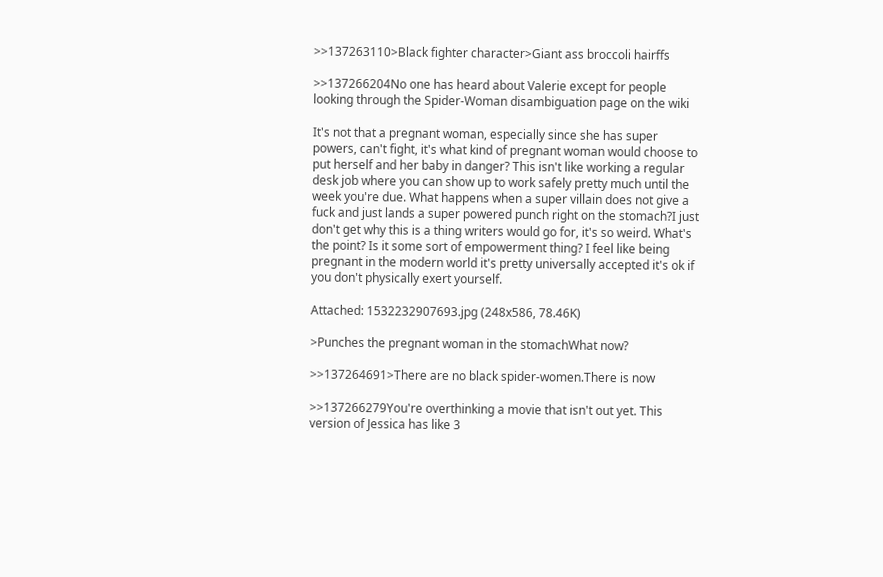>>137263110>Black fighter character>Giant ass broccoli hairffs

>>137266204No one has heard about Valerie except for people looking through the Spider-Woman disambiguation page on the wiki

It's not that a pregnant woman, especially since she has super powers, can't fight, it's what kind of pregnant woman would choose to put herself and her baby in danger? This isn't like working a regular desk job where you can show up to work safely pretty much until the week you're due. What happens when a super villain does not give a fuck and just lands a super powered punch right on the stomach?I just don't get why this is a thing writers would go for, it's so weird. What's the point? Is it some sort of empowerment thing? I feel like being pregnant in the modern world it's pretty universally accepted it's ok if you don't physically exert yourself.

Attached: 1532232907693.jpg (248x586, 78.46K)

>Punches the pregnant woman in the stomachWhat now?

>>137264691>There are no black spider-women.There is now

>>137266279You're overthinking a movie that isn't out yet. This version of Jessica has like 3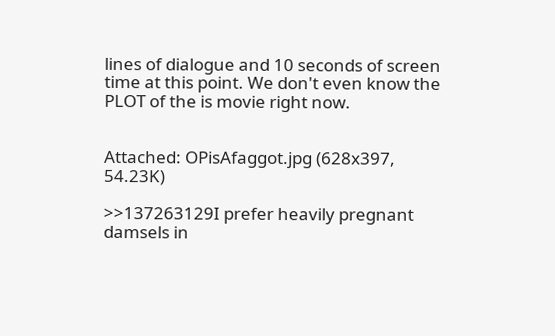lines of dialogue and 10 seconds of screen time at this point. We don't even know the PLOT of the is movie right now.


Attached: OPisAfaggot.jpg (628x397, 54.23K)

>>137263129I prefer heavily pregnant damsels in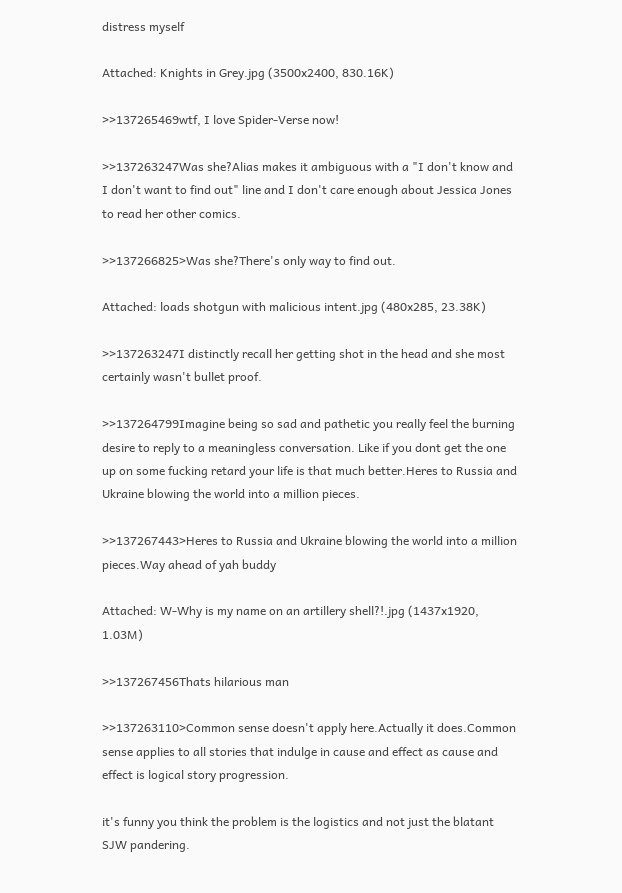distress myself

Attached: Knights in Grey.jpg (3500x2400, 830.16K)

>>137265469wtf, I love Spider-Verse now!

>>137263247Was she?Alias makes it ambiguous with a "I don't know and I don't want to find out" line and I don't care enough about Jessica Jones to read her other comics.

>>137266825>Was she?There's only way to find out.

Attached: loads shotgun with malicious intent.jpg (480x285, 23.38K)

>>137263247I distinctly recall her getting shot in the head and she most certainly wasn't bullet proof.

>>137264799Imagine being so sad and pathetic you really feel the burning desire to reply to a meaningless conversation. Like if you dont get the one up on some fucking retard your life is that much better.Heres to Russia and Ukraine blowing the world into a million pieces.

>>137267443>Heres to Russia and Ukraine blowing the world into a million pieces.Way ahead of yah buddy

Attached: W-Why is my name on an artillery shell?!.jpg (1437x1920, 1.03M)

>>137267456Thats hilarious man

>>137263110>Common sense doesn't apply here.Actually it does.Common sense applies to all stories that indulge in cause and effect as cause and effect is logical story progression.

it's funny you think the problem is the logistics and not just the blatant SJW pandering.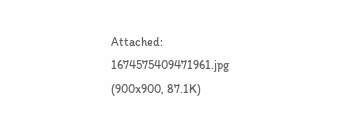Attached: 1674575409471961.jpg (900x900, 87.1K)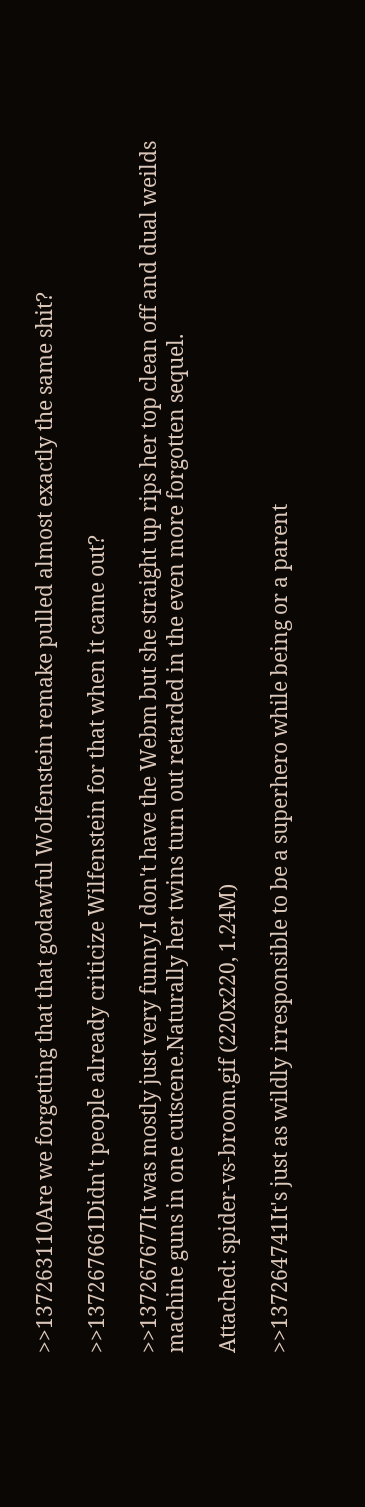>>137263110Are we forgetting that that godawful Wolfenstein remake pulled almost exactly the same shit?

>>137267661Didn't people already criticize Wilfenstein for that when it came out?

>>137267677It was mostly just very funny.I don't have the Webm but she straight up rips her top clean off and dual weilds machine guns in one cutscene.Naturally her twins turn out retarded in the even more forgotten sequel.

Attached: spider-vs-broom.gif (220x220, 1.24M)

>>137264741It's just as wildly irresponsible to be a superhero while being or a parent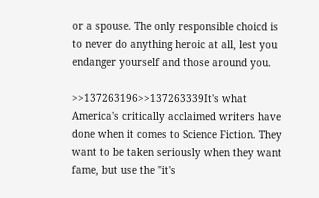or a spouse. The only responsible choicd is to never do anything heroic at all, lest you endanger yourself and those around you.

>>137263196>>137263339It's what America's critically acclaimed writers have done when it comes to Science Fiction. They want to be taken seriously when they want fame, but use the "it's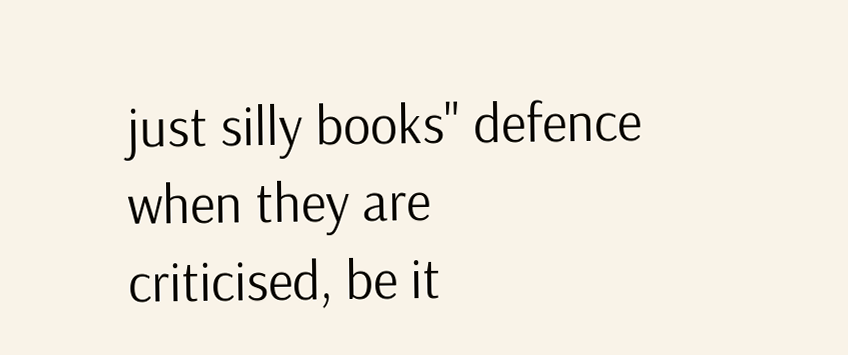just silly books" defence when they are criticised, be it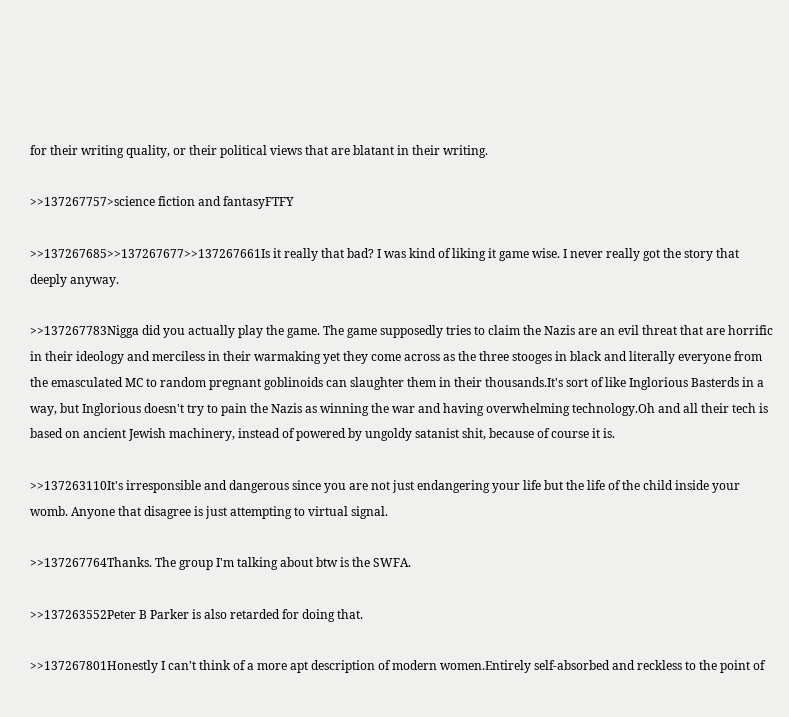for their writing quality, or their political views that are blatant in their writing.

>>137267757>science fiction and fantasyFTFY

>>137267685>>137267677>>137267661Is it really that bad? I was kind of liking it game wise. I never really got the story that deeply anyway.

>>137267783Nigga did you actually play the game. The game supposedly tries to claim the Nazis are an evil threat that are horrific in their ideology and merciless in their warmaking yet they come across as the three stooges in black and literally everyone from the emasculated MC to random pregnant goblinoids can slaughter them in their thousands.It's sort of like Inglorious Basterds in a way, but Inglorious doesn't try to pain the Nazis as winning the war and having overwhelming technology.Oh and all their tech is based on ancient Jewish machinery, instead of powered by ungoldy satanist shit, because of course it is.

>>137263110It's irresponsible and dangerous since you are not just endangering your life but the life of the child inside your womb. Anyone that disagree is just attempting to virtual signal.

>>137267764Thanks. The group I'm talking about btw is the SWFA.

>>137263552Peter B Parker is also retarded for doing that.

>>137267801Honestly I can't think of a more apt description of modern women.Entirely self-absorbed and reckless to the point of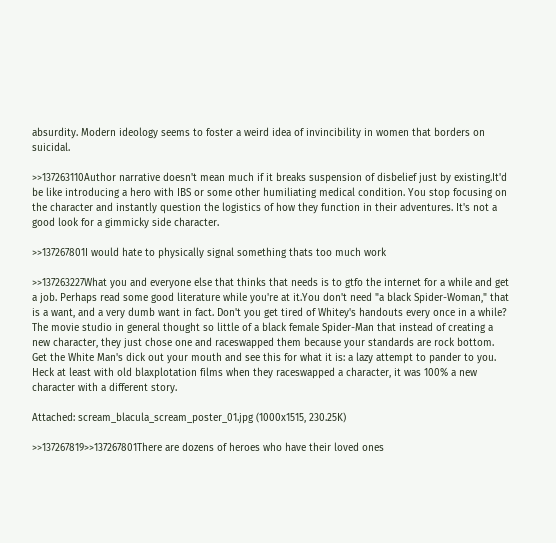absurdity. Modern ideology seems to foster a weird idea of invincibility in women that borders on suicidal.

>>137263110Author narrative doesn't mean much if it breaks suspension of disbelief just by existing.It'd be like introducing a hero with IBS or some other humiliating medical condition. You stop focusing on the character and instantly question the logistics of how they function in their adventures. It's not a good look for a gimmicky side character.

>>137267801I would hate to physically signal something thats too much work

>>137263227What you and everyone else that thinks that needs is to gtfo the internet for a while and get a job. Perhaps read some good literature while you're at it.You don't need "a black Spider-Woman," that is a want, and a very dumb want in fact. Don't you get tired of Whitey's handouts every once in a while? The movie studio in general thought so little of a black female Spider-Man that instead of creating a new character, they just chose one and raceswapped them because your standards are rock bottom. Get the White Man's dick out your mouth and see this for what it is: a lazy attempt to pander to you. Heck at least with old blaxplotation films when they raceswapped a character, it was 100% a new character with a different story.

Attached: scream_blacula_scream_poster_01.jpg (1000x1515, 230.25K)

>>137267819>>137267801There are dozens of heroes who have their loved ones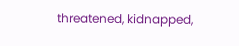threatened, kidnapped,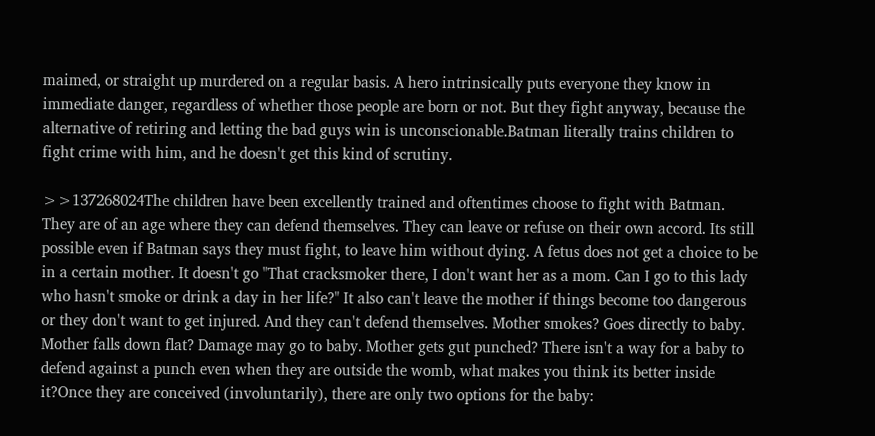maimed, or straight up murdered on a regular basis. A hero intrinsically puts everyone they know in immediate danger, regardless of whether those people are born or not. But they fight anyway, because the alternative of retiring and letting the bad guys win is unconscionable.Batman literally trains children to fight crime with him, and he doesn't get this kind of scrutiny.

>>137268024The children have been excellently trained and oftentimes choose to fight with Batman. They are of an age where they can defend themselves. They can leave or refuse on their own accord. Its still possible even if Batman says they must fight, to leave him without dying. A fetus does not get a choice to be in a certain mother. It doesn't go "That cracksmoker there, I don't want her as a mom. Can I go to this lady who hasn't smoke or drink a day in her life?" It also can't leave the mother if things become too dangerous or they don't want to get injured. And they can't defend themselves. Mother smokes? Goes directly to baby. Mother falls down flat? Damage may go to baby. Mother gets gut punched? There isn't a way for a baby to defend against a punch even when they are outside the womb, what makes you think its better inside it?Once they are conceived (involuntarily), there are only two options for the baby: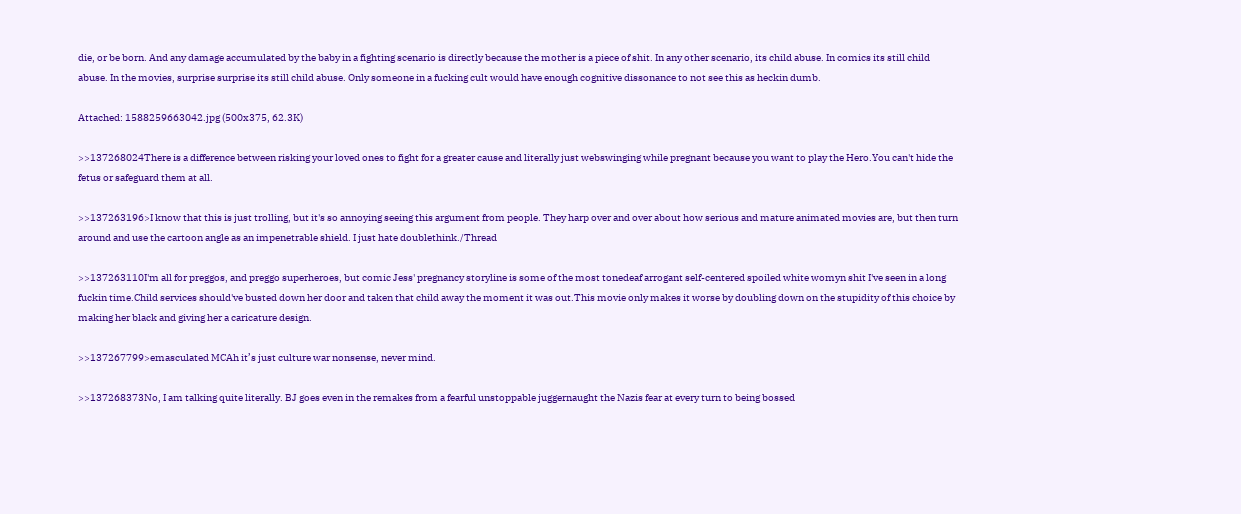die, or be born. And any damage accumulated by the baby in a fighting scenario is directly because the mother is a piece of shit. In any other scenario, its child abuse. In comics its still child abuse. In the movies, surprise surprise its still child abuse. Only someone in a fucking cult would have enough cognitive dissonance to not see this as heckin dumb.

Attached: 1588259663042.jpg (500x375, 62.3K)

>>137268024There is a difference between risking your loved ones to fight for a greater cause and literally just webswinging while pregnant because you want to play the Hero.You can't hide the fetus or safeguard them at all.

>>137263196>I know that this is just trolling, but it's so annoying seeing this argument from people. They harp over and over about how serious and mature animated movies are, but then turn around and use the cartoon angle as an impenetrable shield. I just hate doublethink./Thread

>>137263110I'm all for preggos, and preggo superheroes, but comic Jess' pregnancy storyline is some of the most tonedeaf arrogant self-centered spoiled white womyn shit I've seen in a long fuckin time.Child services should've busted down her door and taken that child away the moment it was out.This movie only makes it worse by doubling down on the stupidity of this choice by making her black and giving her a caricature design.

>>137267799>emasculated MCAh it’s just culture war nonsense, never mind.

>>137268373No, I am talking quite literally. BJ goes even in the remakes from a fearful unstoppable juggernaught the Nazis fear at every turn to being bossed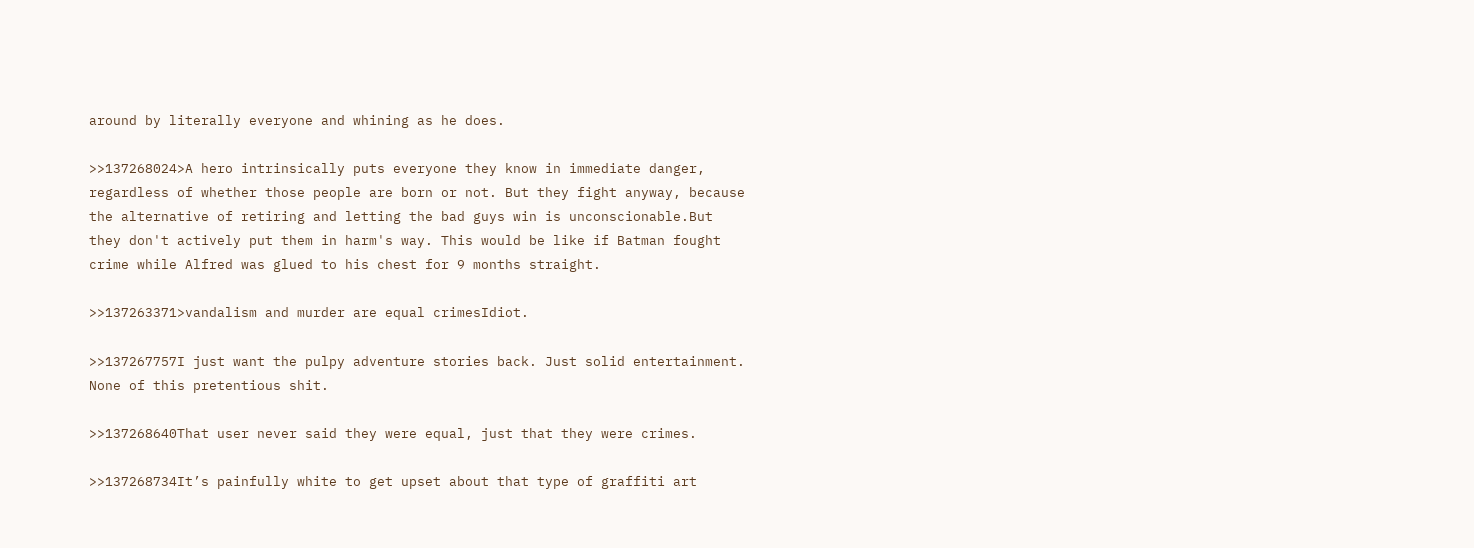around by literally everyone and whining as he does.

>>137268024>A hero intrinsically puts everyone they know in immediate danger, regardless of whether those people are born or not. But they fight anyway, because the alternative of retiring and letting the bad guys win is unconscionable.But they don't actively put them in harm's way. This would be like if Batman fought crime while Alfred was glued to his chest for 9 months straight.

>>137263371>vandalism and murder are equal crimesIdiot.

>>137267757I just want the pulpy adventure stories back. Just solid entertainment. None of this pretentious shit.

>>137268640That user never said they were equal, just that they were crimes.

>>137268734It’s painfully white to get upset about that type of graffiti art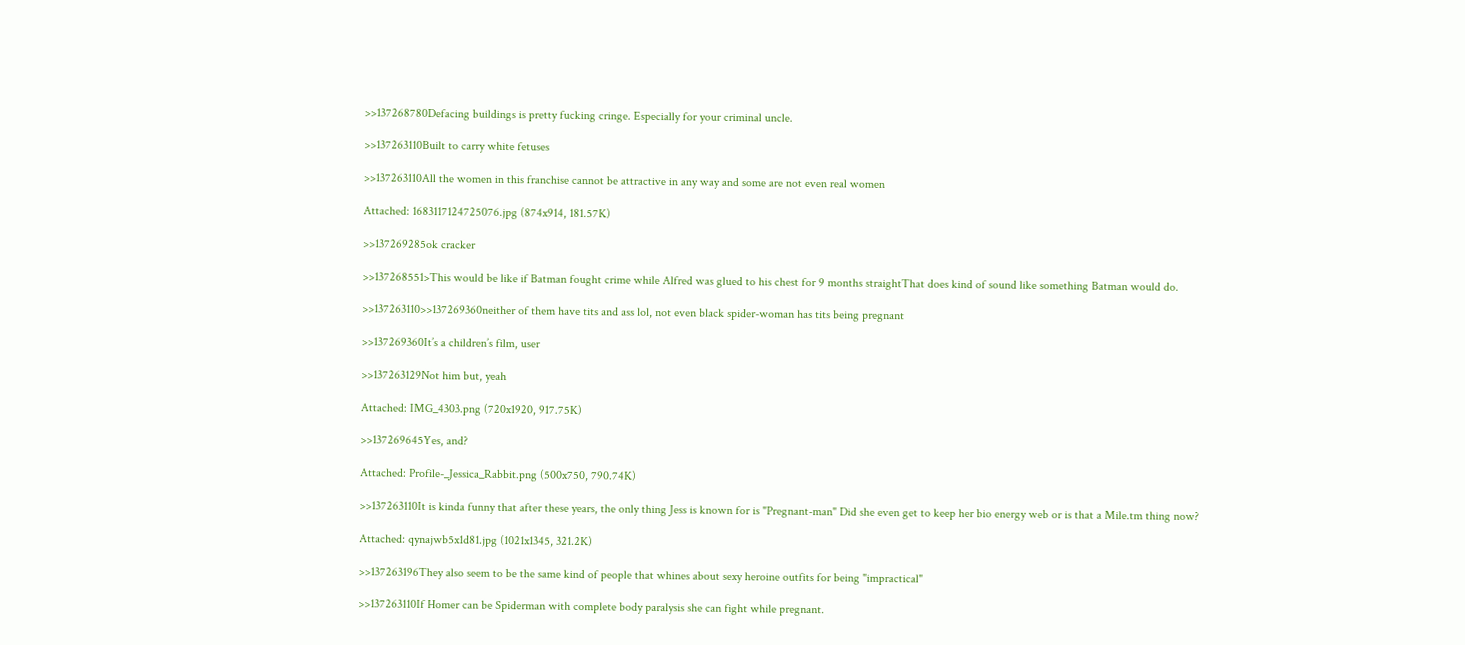>>137268780Defacing buildings is pretty fucking cringe. Especially for your criminal uncle.

>>137263110Built to carry white fetuses

>>137263110All the women in this franchise cannot be attractive in any way and some are not even real women

Attached: 1683117124725076.jpg (874x914, 181.57K)

>>137269285ok cracker

>>137268551>This would be like if Batman fought crime while Alfred was glued to his chest for 9 months straightThat does kind of sound like something Batman would do.

>>137263110>>137269360neither of them have tits and ass lol, not even black spider-woman has tits being pregnant

>>137269360It’s a children’s film, user

>>137263129Not him but, yeah

Attached: IMG_4303.png (720x1920, 917.75K)

>>137269645Yes, and?

Attached: Profile-_Jessica_Rabbit.png (500x750, 790.74K)

>>137263110It is kinda funny that after these years, the only thing Jess is known for is "Pregnant-man" Did she even get to keep her bio energy web or is that a Mile.tm thing now?

Attached: qynajwb5x1d81.jpg (1021x1345, 321.2K)

>>137263196They also seem to be the same kind of people that whines about sexy heroine outfits for being "impractical"

>>137263110If Homer can be Spiderman with complete body paralysis she can fight while pregnant.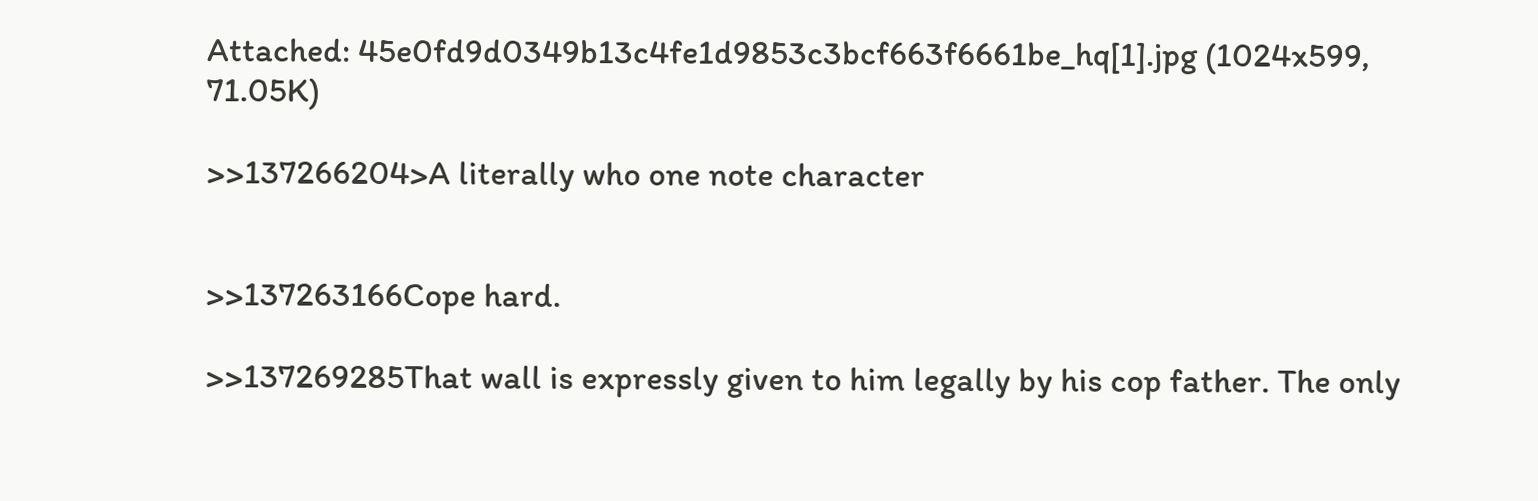Attached: 45e0fd9d0349b13c4fe1d9853c3bcf663f6661be_hq[1].jpg (1024x599, 71.05K)

>>137266204>A literally who one note character


>>137263166Cope hard.

>>137269285That wall is expressly given to him legally by his cop father. The only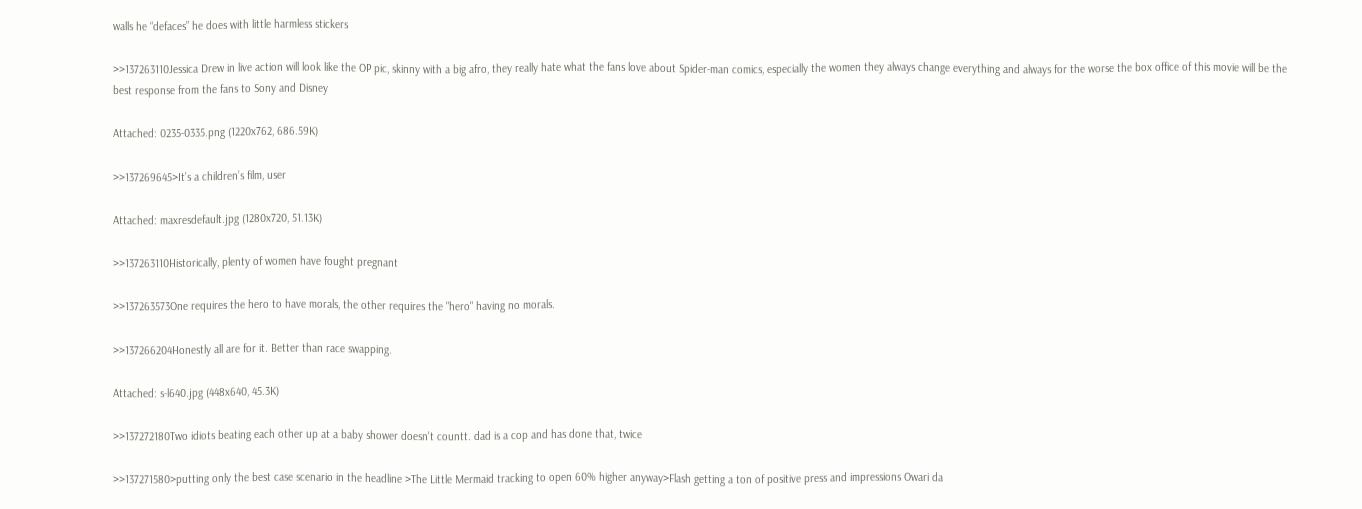walls he “defaces” he does with little harmless stickers

>>137263110Jessica Drew in live action will look like the OP pic, skinny with a big afro, they really hate what the fans love about Spider-man comics, especially the women they always change everything and always for the worse the box office of this movie will be the best response from the fans to Sony and Disney

Attached: 0235-0335.png (1220x762, 686.59K)

>>137269645>It’s a children’s film, user

Attached: maxresdefault.jpg (1280x720, 51.13K)

>>137263110Historically, plenty of women have fought pregnant

>>137263573One requires the hero to have morals, the other requires the "hero" having no morals.

>>137266204Honestly all are for it. Better than race swapping.

Attached: s-l640.jpg (448x640, 45.3K)

>>137272180Two idiots beating each other up at a baby shower doesn't countt. dad is a cop and has done that, twice

>>137271580>putting only the best case scenario in the headline >The Little Mermaid tracking to open 60% higher anyway>Flash getting a ton of positive press and impressions Owari da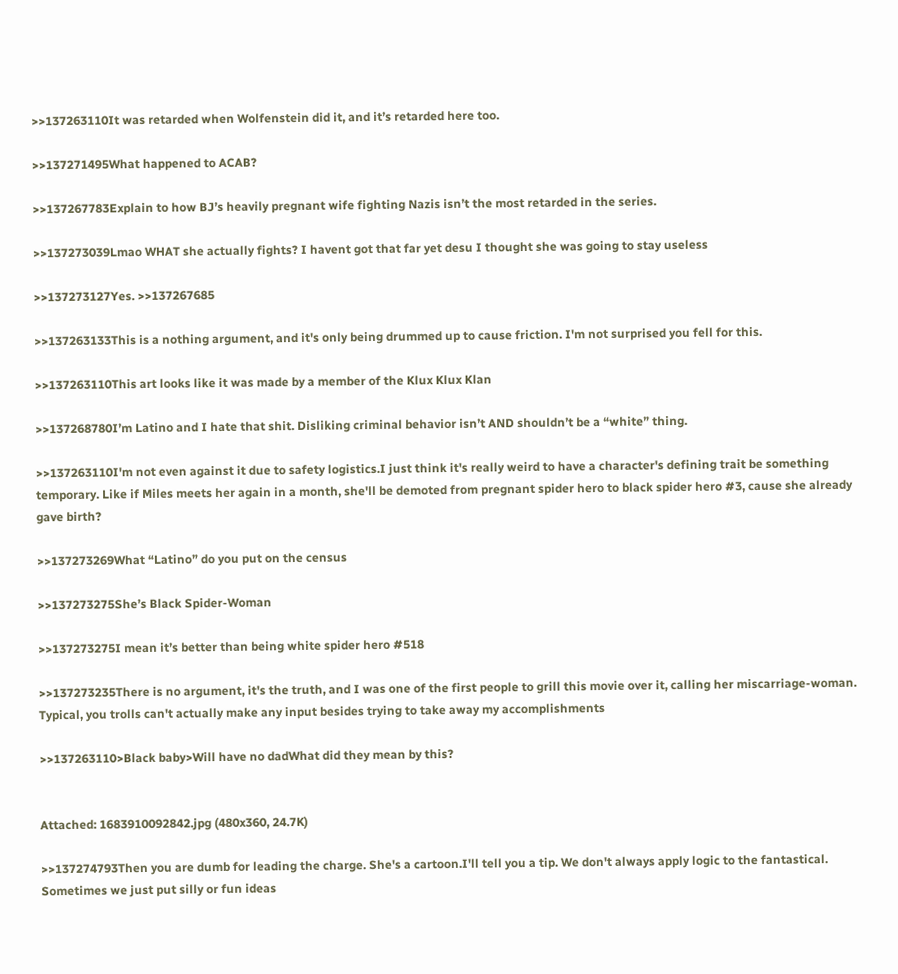>>137263110It was retarded when Wolfenstein did it, and it’s retarded here too.

>>137271495What happened to ACAB?

>>137267783Explain to how BJ’s heavily pregnant wife fighting Nazis isn’t the most retarded in the series.

>>137273039Lmao WHAT she actually fights? I havent got that far yet desu I thought she was going to stay useless

>>137273127Yes. >>137267685

>>137263133This is a nothing argument, and it's only being drummed up to cause friction. I'm not surprised you fell for this.

>>137263110This art looks like it was made by a member of the Klux Klux Klan

>>137268780I’m Latino and I hate that shit. Disliking criminal behavior isn’t AND shouldn’t be a “white” thing.

>>137263110I'm not even against it due to safety logistics.I just think it's really weird to have a character's defining trait be something temporary. Like if Miles meets her again in a month, she'll be demoted from pregnant spider hero to black spider hero #3, cause she already gave birth?

>>137273269What “Latino” do you put on the census

>>137273275She’s Black Spider-Woman

>>137273275I mean it’s better than being white spider hero #518

>>137273235There is no argument, it's the truth, and I was one of the first people to grill this movie over it, calling her miscarriage-woman. Typical, you trolls can't actually make any input besides trying to take away my accomplishments

>>137263110>Black baby>Will have no dadWhat did they mean by this?


Attached: 1683910092842.jpg (480x360, 24.7K)

>>137274793Then you are dumb for leading the charge. She's a cartoon.I'll tell you a tip. We don't always apply logic to the fantastical. Sometimes we just put silly or fun ideas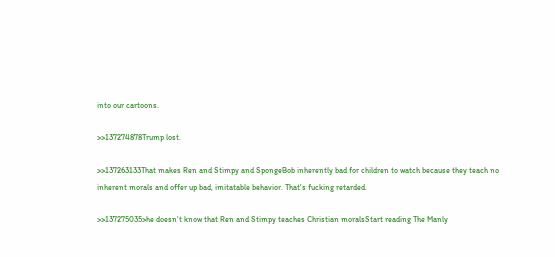into our cartoons.

>>137274878Trump lost.

>>137263133That makes Ren and Stimpy and SpongeBob inherently bad for children to watch because they teach no inherent morals and offer up bad, imitatable behavior. That's fucking retarded.

>>137275035>he doesn't know that Ren and Stimpy teaches Christian moralsStart reading The Manly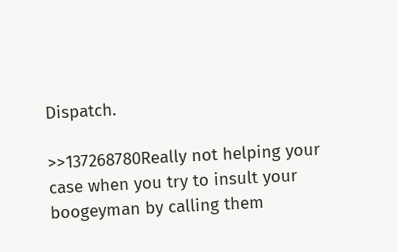Dispatch.

>>137268780Really not helping your case when you try to insult your boogeyman by calling them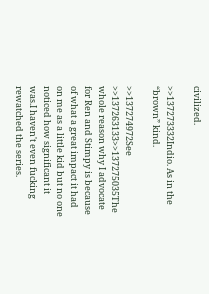civilized.

>>137273332Indio. As in the “brown” kind.

>>137274972See >>137263133>>137275035The whole reason why I advocate for Ren and Stimpy is because of what a great impact it had on me as a little kid but no one noticed how significant it was.I haven't even fucking rewatched the series.